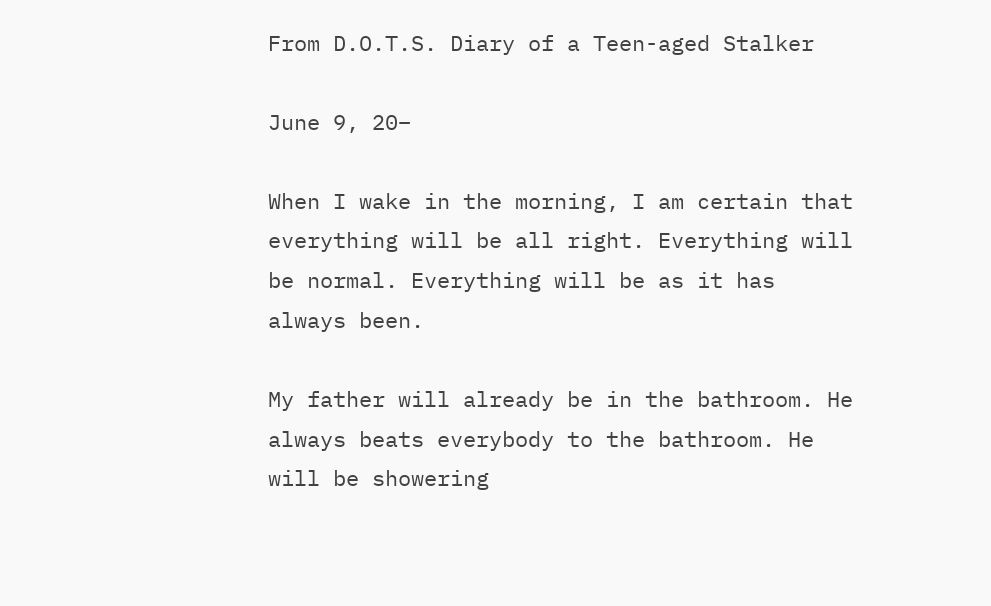From D.O.T.S. Diary of a Teen-aged Stalker

June 9, 20–

When I wake in the morning, I am certain that everything will be all right. Everything will be normal. Everything will be as it has always been.

My father will already be in the bathroom. He always beats everybody to the bathroom. He will be showering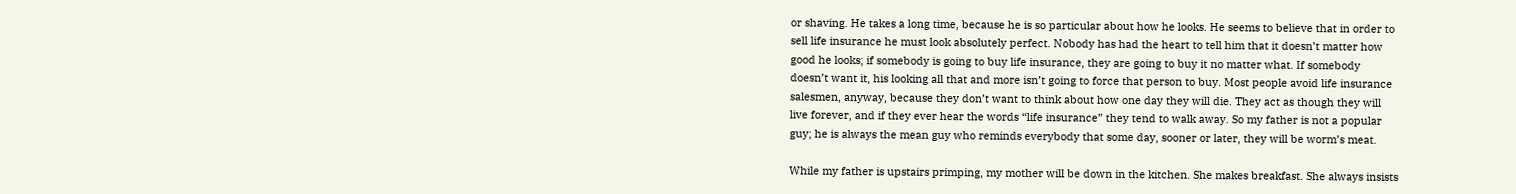or shaving. He takes a long time, because he is so particular about how he looks. He seems to believe that in order to sell life insurance he must look absolutely perfect. Nobody has had the heart to tell him that it doesn’t matter how good he looks; if somebody is going to buy life insurance, they are going to buy it no matter what. If somebody doesn’t want it, his looking all that and more isn’t going to force that person to buy. Most people avoid life insurance salesmen, anyway, because they don’t want to think about how one day they will die. They act as though they will live forever, and if they ever hear the words “life insurance” they tend to walk away. So my father is not a popular guy; he is always the mean guy who reminds everybody that some day, sooner or later, they will be worm’s meat.

While my father is upstairs primping, my mother will be down in the kitchen. She makes breakfast. She always insists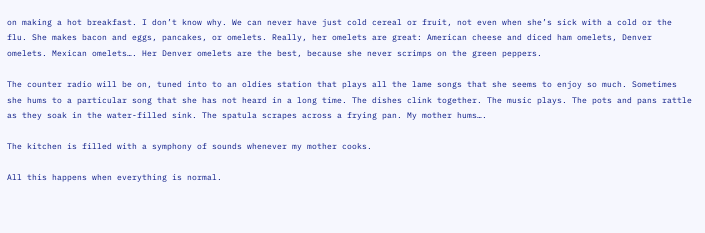on making a hot breakfast. I don’t know why. We can never have just cold cereal or fruit, not even when she’s sick with a cold or the flu. She makes bacon and eggs, pancakes, or omelets. Really, her omelets are great: American cheese and diced ham omelets, Denver omelets. Mexican omelets…. Her Denver omelets are the best, because she never scrimps on the green peppers.

The counter radio will be on, tuned into to an oldies station that plays all the lame songs that she seems to enjoy so much. Sometimes she hums to a particular song that she has not heard in a long time. The dishes clink together. The music plays. The pots and pans rattle as they soak in the water-filled sink. The spatula scrapes across a frying pan. My mother hums….

The kitchen is filled with a symphony of sounds whenever my mother cooks.

All this happens when everything is normal.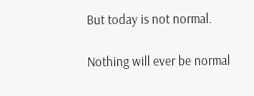But today is not normal.

Nothing will ever be normal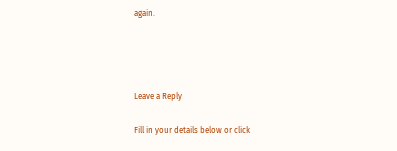again.




Leave a Reply

Fill in your details below or click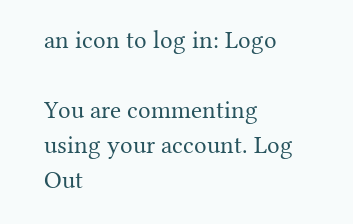an icon to log in: Logo

You are commenting using your account. Log Out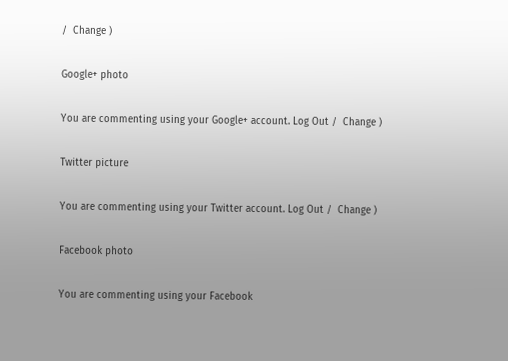/  Change )

Google+ photo

You are commenting using your Google+ account. Log Out /  Change )

Twitter picture

You are commenting using your Twitter account. Log Out /  Change )

Facebook photo

You are commenting using your Facebook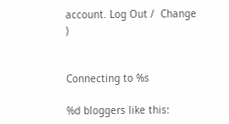account. Log Out /  Change )


Connecting to %s

%d bloggers like this: